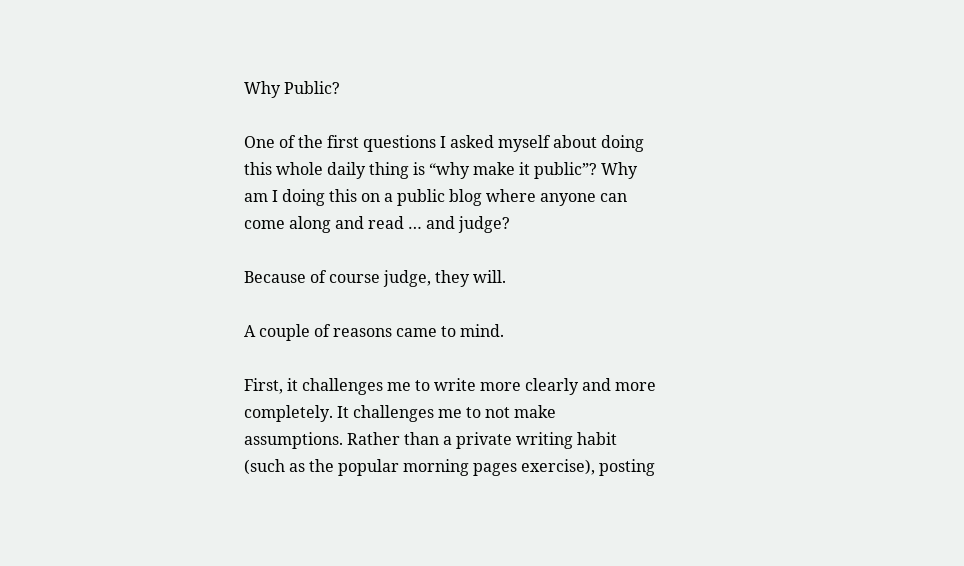Why Public?

One of the first questions I asked myself about doing this whole daily thing is “why make it public”? Why am I doing this on a public blog where anyone can come along and read … and judge?

Because of course judge, they will.

A couple of reasons came to mind.

First, it challenges me to write more clearly and more completely. It challenges me to not make assumptions. Rather than a private writing habit (such as the popular morning pages exercise), posting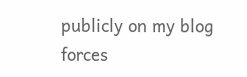publicly on my blog forces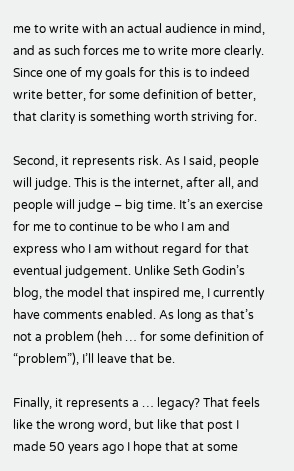me to write with an actual audience in mind, and as such forces me to write more clearly. Since one of my goals for this is to indeed write better, for some definition of better, that clarity is something worth striving for.

Second, it represents risk. As I said, people will judge. This is the internet, after all, and people will judge – big time. It’s an exercise for me to continue to be who I am and express who I am without regard for that eventual judgement. Unlike Seth Godin’s blog, the model that inspired me, I currently have comments enabled. As long as that’s not a problem (heh … for some definition of “problem”), I’ll leave that be.

Finally, it represents a … legacy? That feels like the wrong word, but like that post I made 50 years ago I hope that at some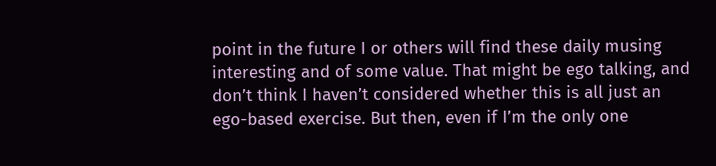point in the future I or others will find these daily musing interesting and of some value. That might be ego talking, and don’t think I haven’t considered whether this is all just an ego-based exercise. But then, even if I’m the only one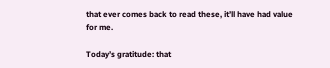that ever comes back to read these, it’ll have had value for me.

Today’s gratitude: that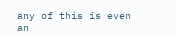any of this is even an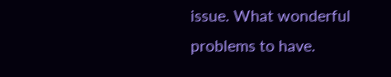issue. What wonderful problems to have.